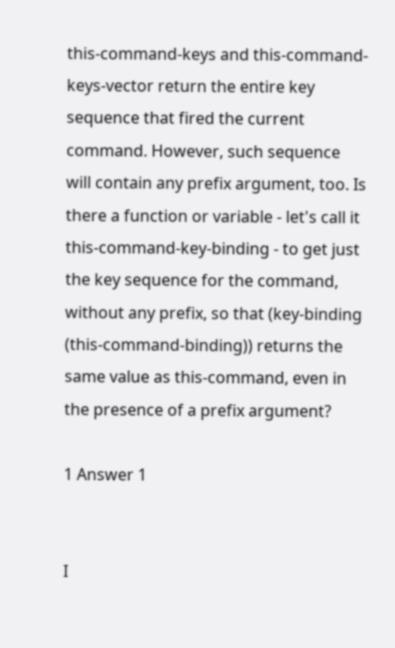this-command-keys and this-command-keys-vector return the entire key sequence that fired the current command. However, such sequence will contain any prefix argument, too. Is there a function or variable - let's call it this-command-key-binding - to get just the key sequence for the command, without any prefix, so that (key-binding (this-command-binding)) returns the same value as this-command, even in the presence of a prefix argument?

1 Answer 1


I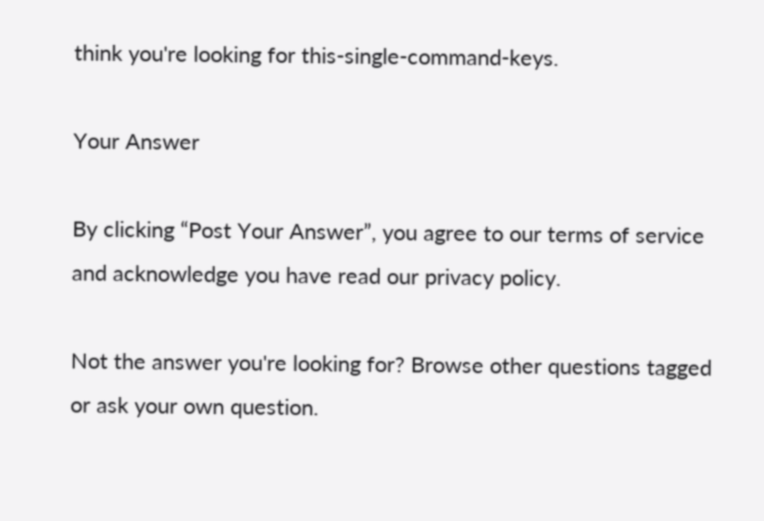think you're looking for this-single-command-keys.

Your Answer

By clicking “Post Your Answer”, you agree to our terms of service and acknowledge you have read our privacy policy.

Not the answer you're looking for? Browse other questions tagged or ask your own question.